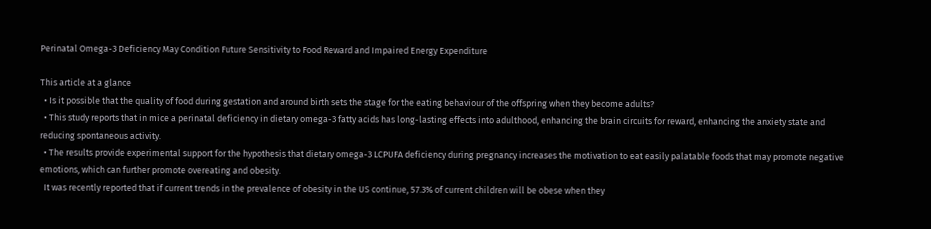Perinatal Omega-3 Deficiency May Condition Future Sensitivity to Food Reward and Impaired Energy Expenditure

This article at a glance
  • Is it possible that the quality of food during gestation and around birth sets the stage for the eating behaviour of the offspring when they become adults?
  • This study reports that in mice a perinatal deficiency in dietary omega-3 fatty acids has long-lasting effects into adulthood, enhancing the brain circuits for reward, enhancing the anxiety state and reducing spontaneous activity.
  • The results provide experimental support for the hypothesis that dietary omega-3 LCPUFA deficiency during pregnancy increases the motivation to eat easily palatable foods that may promote negative emotions, which can further promote overeating and obesity.
  It was recently reported that if current trends in the prevalence of obesity in the US continue, 57.3% of current children will be obese when they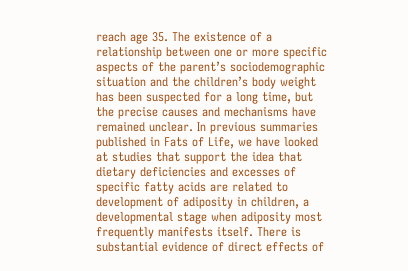reach age 35. The existence of a relationship between one or more specific aspects of the parent’s sociodemographic situation and the children’s body weight has been suspected for a long time, but the precise causes and mechanisms have remained unclear. In previous summaries published in Fats of Life, we have looked at studies that support the idea that dietary deficiencies and excesses of specific fatty acids are related to development of adiposity in children, a developmental stage when adiposity most frequently manifests itself. There is substantial evidence of direct effects of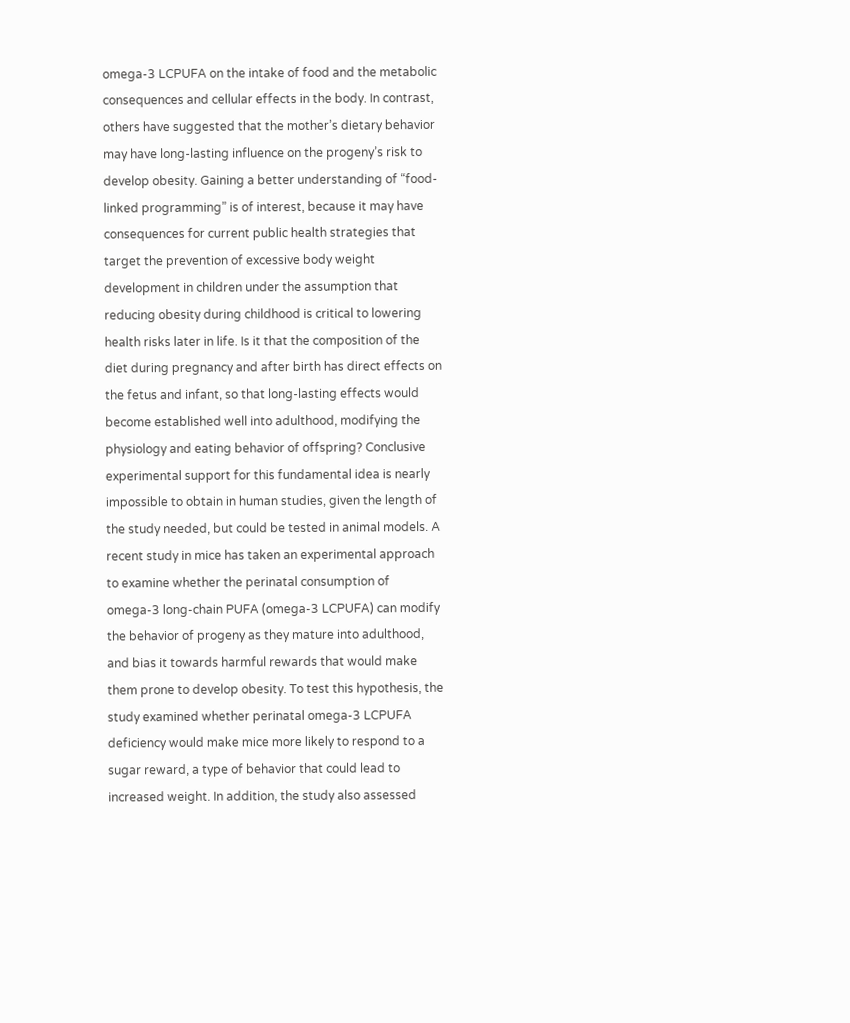omega-3 LCPUFA on the intake of food and the metabolic consequences and cellular effects in the body. In contrast, others have suggested that the mother’s dietary behavior may have long-lasting influence on the progeny’s risk to develop obesity. Gaining a better understanding of “food-linked programming” is of interest, because it may have consequences for current public health strategies that target the prevention of excessive body weight development in children under the assumption that reducing obesity during childhood is critical to lowering health risks later in life. Is it that the composition of the diet during pregnancy and after birth has direct effects on the fetus and infant, so that long-lasting effects would become established well into adulthood, modifying the physiology and eating behavior of offspring? Conclusive experimental support for this fundamental idea is nearly impossible to obtain in human studies, given the length of the study needed, but could be tested in animal models. A recent study in mice has taken an experimental approach to examine whether the perinatal consumption of omega-3 long-chain PUFA (omega-3 LCPUFA) can modify the behavior of progeny as they mature into adulthood, and bias it towards harmful rewards that would make them prone to develop obesity. To test this hypothesis, the study examined whether perinatal omega-3 LCPUFA deficiency would make mice more likely to respond to a sugar reward, a type of behavior that could lead to increased weight. In addition, the study also assessed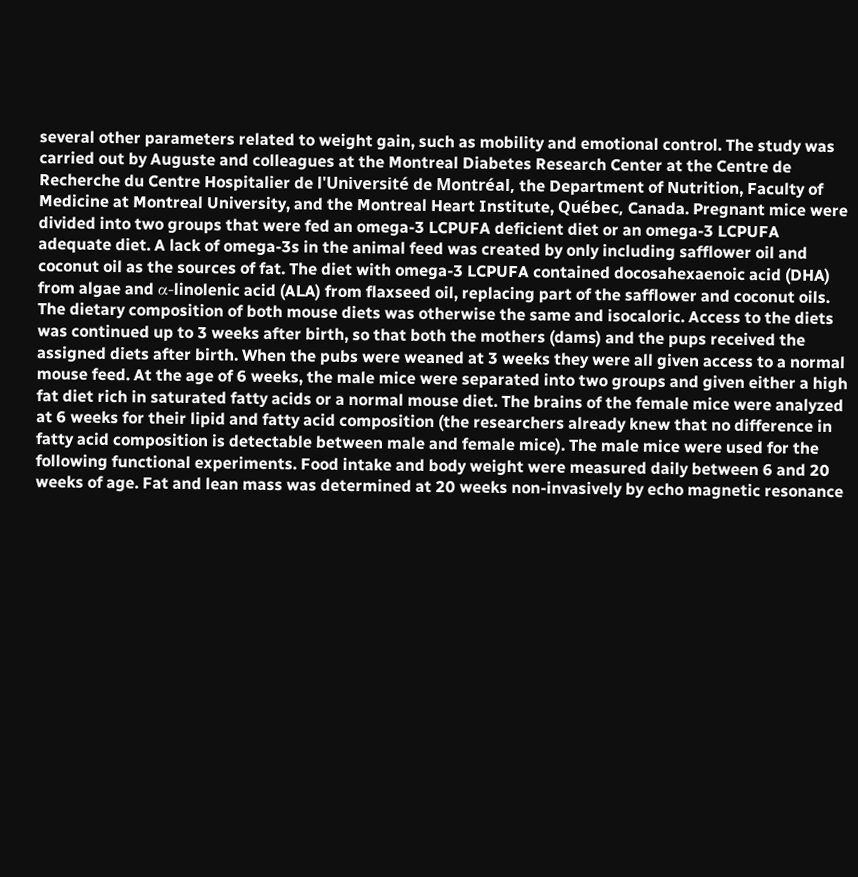several other parameters related to weight gain, such as mobility and emotional control. The study was carried out by Auguste and colleagues at the Montreal Diabetes Research Center at the Centre de Recherche du Centre Hospitalier de l'Université de Montréal, the Department of Nutrition, Faculty of Medicine at Montreal University, and the Montreal Heart Institute, Québec, Canada. Pregnant mice were divided into two groups that were fed an omega-3 LCPUFA deficient diet or an omega-3 LCPUFA adequate diet. A lack of omega-3s in the animal feed was created by only including safflower oil and coconut oil as the sources of fat. The diet with omega-3 LCPUFA contained docosahexaenoic acid (DHA) from algae and α-linolenic acid (ALA) from flaxseed oil, replacing part of the safflower and coconut oils. The dietary composition of both mouse diets was otherwise the same and isocaloric. Access to the diets was continued up to 3 weeks after birth, so that both the mothers (dams) and the pups received the assigned diets after birth. When the pubs were weaned at 3 weeks they were all given access to a normal mouse feed. At the age of 6 weeks, the male mice were separated into two groups and given either a high fat diet rich in saturated fatty acids or a normal mouse diet. The brains of the female mice were analyzed at 6 weeks for their lipid and fatty acid composition (the researchers already knew that no difference in fatty acid composition is detectable between male and female mice). The male mice were used for the following functional experiments. Food intake and body weight were measured daily between 6 and 20 weeks of age. Fat and lean mass was determined at 20 weeks non-invasively by echo magnetic resonance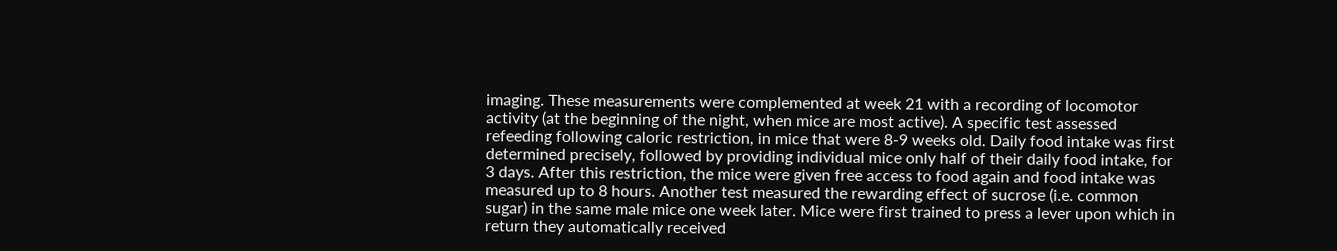imaging. These measurements were complemented at week 21 with a recording of locomotor activity (at the beginning of the night, when mice are most active). A specific test assessed refeeding following caloric restriction, in mice that were 8-9 weeks old. Daily food intake was first determined precisely, followed by providing individual mice only half of their daily food intake, for 3 days. After this restriction, the mice were given free access to food again and food intake was measured up to 8 hours. Another test measured the rewarding effect of sucrose (i.e. common sugar) in the same male mice one week later. Mice were first trained to press a lever upon which in return they automatically received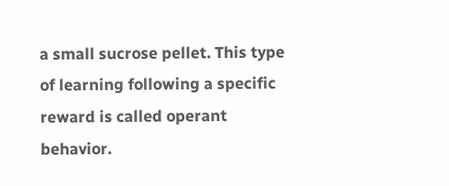a small sucrose pellet. This type of learning following a specific reward is called operant behavior.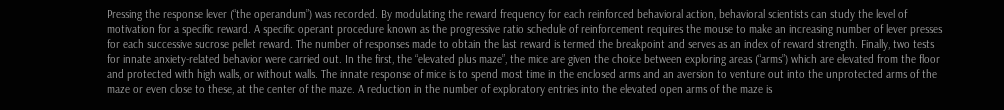Pressing the response lever (“the operandum”) was recorded. By modulating the reward frequency for each reinforced behavioral action, behavioral scientists can study the level of motivation for a specific reward. A specific operant procedure known as the progressive ratio schedule of reinforcement requires the mouse to make an increasing number of lever presses for each successive sucrose pellet reward. The number of responses made to obtain the last reward is termed the breakpoint and serves as an index of reward strength. Finally, two tests for innate anxiety-related behavior were carried out. In the first, the “elevated plus maze”, the mice are given the choice between exploring areas (“arms”) which are elevated from the floor and protected with high walls, or without walls. The innate response of mice is to spend most time in the enclosed arms and an aversion to venture out into the unprotected arms of the maze or even close to these, at the center of the maze. A reduction in the number of exploratory entries into the elevated open arms of the maze is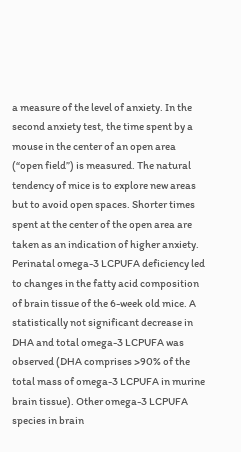a measure of the level of anxiety. In the second anxiety test, the time spent by a mouse in the center of an open area (“open field”) is measured. The natural tendency of mice is to explore new areas but to avoid open spaces. Shorter times spent at the center of the open area are taken as an indication of higher anxiety. Perinatal omega-3 LCPUFA deficiency led to changes in the fatty acid composition of brain tissue of the 6-week old mice. A statistically not significant decrease in DHA and total omega-3 LCPUFA was observed (DHA comprises >90% of the total mass of omega-3 LCPUFA in murine brain tissue). Other omega-3 LCPUFA species in brain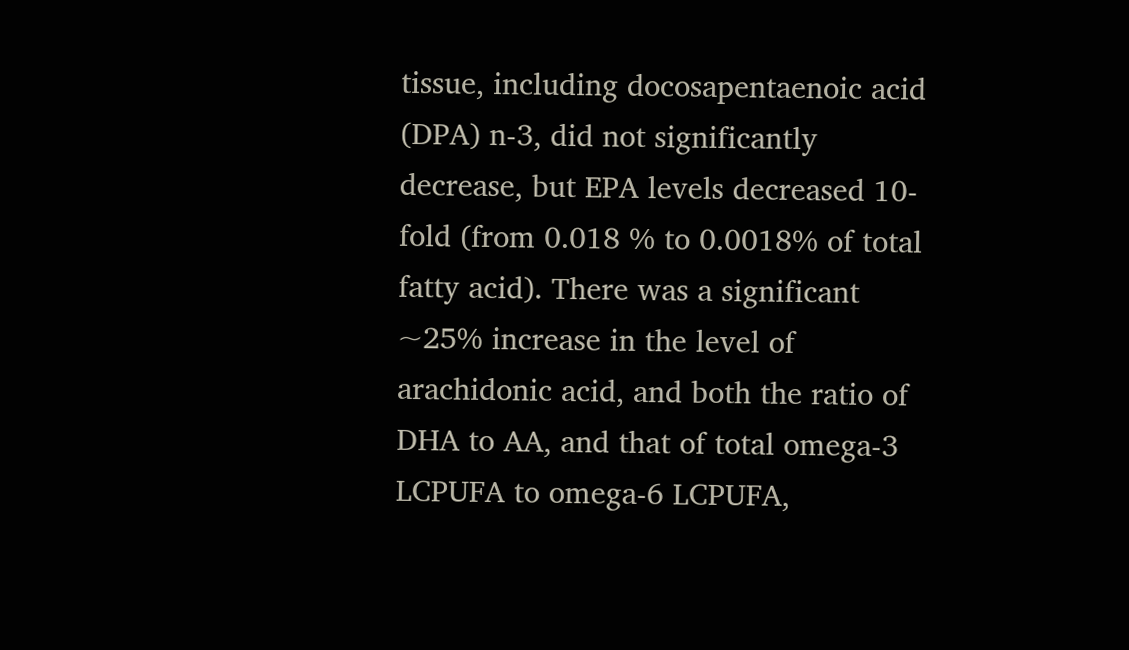tissue, including docosapentaenoic acid (DPA) n-3, did not significantly decrease, but EPA levels decreased 10-fold (from 0.018 % to 0.0018% of total fatty acid). There was a significant ~25% increase in the level of arachidonic acid, and both the ratio of DHA to AA, and that of total omega-3 LCPUFA to omega-6 LCPUFA,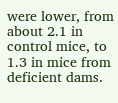were lower, from about 2.1 in control mice, to 1.3 in mice from deficient dams.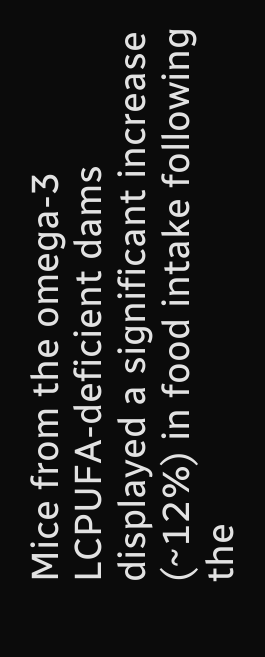Mice from the omega-3 LCPUFA-deficient dams displayed a significant increase (~12%) in food intake following the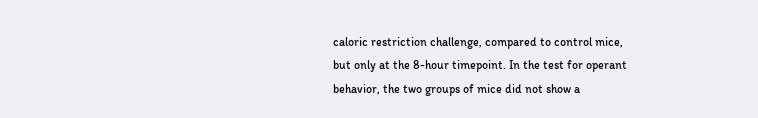caloric restriction challenge, compared to control mice, but only at the 8-hour timepoint. In the test for operant behavior, the two groups of mice did not show a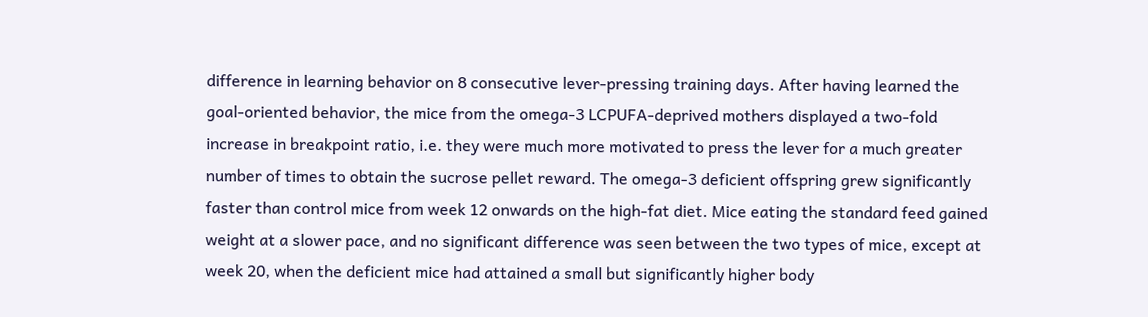difference in learning behavior on 8 consecutive lever-pressing training days. After having learned the goal-oriented behavior, the mice from the omega-3 LCPUFA-deprived mothers displayed a two-fold increase in breakpoint ratio, i.e. they were much more motivated to press the lever for a much greater number of times to obtain the sucrose pellet reward. The omega-3 deficient offspring grew significantly faster than control mice from week 12 onwards on the high-fat diet. Mice eating the standard feed gained weight at a slower pace, and no significant difference was seen between the two types of mice, except at week 20, when the deficient mice had attained a small but significantly higher body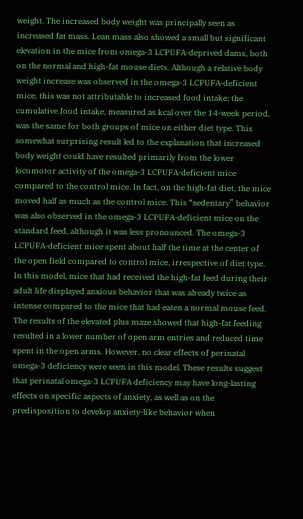weight. The increased body weight was principally seen as increased fat mass. Lean mass also showed a small but significant elevation in the mice from omega-3 LCPUFA-deprived dams, both on the normal and high-fat mouse diets. Although a relative body weight increase was observed in the omega-3 LCPUFA-deficient mice, this was not attributable to increased food intake; the cumulative food intake, measured as kcal over the 14-week period, was the same for both groups of mice on either diet type. This somewhat surprising result led to the explanation that increased body weight could have resulted primarily from the lower locomotor activity of the omega-3 LCPUFA-deficient mice compared to the control mice. In fact, on the high-fat diet, the mice moved half as much as the control mice. This “sedentary” behavior was also observed in the omega-3 LCPUFA-deficient mice on the standard feed, although it was less pronounced. The omega-3 LCPUFA-deficient mice spent about half the time at the center of the open field compared to control mice, irrespective of diet type. In this model, mice that had received the high-fat feed during their adult life displayed anxious behavior that was already twice as intense compared to the mice that had eaten a normal mouse feed. The results of the elevated plus maze showed that high-fat feeding resulted in a lower number of open arm entries and reduced time spent in the open arms. However, no clear effects of perinatal omega-3 deficiency were seen in this model. These results suggest that perinatal omega-3 LCPUFA deficiency may have long-lasting effects on specific aspects of anxiety, as well as on the predisposition to develop anxiety-like behavior when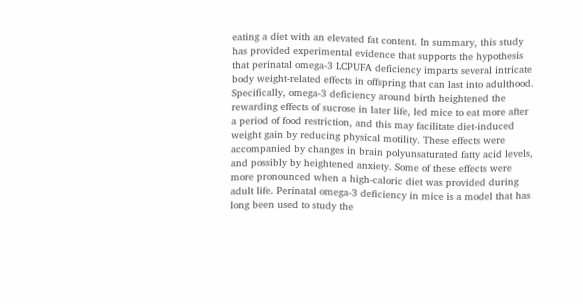eating a diet with an elevated fat content. In summary, this study has provided experimental evidence that supports the hypothesis that perinatal omega-3 LCPUFA deficiency imparts several intricate body weight-related effects in offspring that can last into adulthood. Specifically, omega-3 deficiency around birth heightened the rewarding effects of sucrose in later life, led mice to eat more after a period of food restriction, and this may facilitate diet-induced weight gain by reducing physical motility. These effects were accompanied by changes in brain polyunsaturated fatty acid levels, and possibly by heightened anxiety. Some of these effects were more pronounced when a high-caloric diet was provided during adult life. Perinatal omega-3 deficiency in mice is a model that has long been used to study the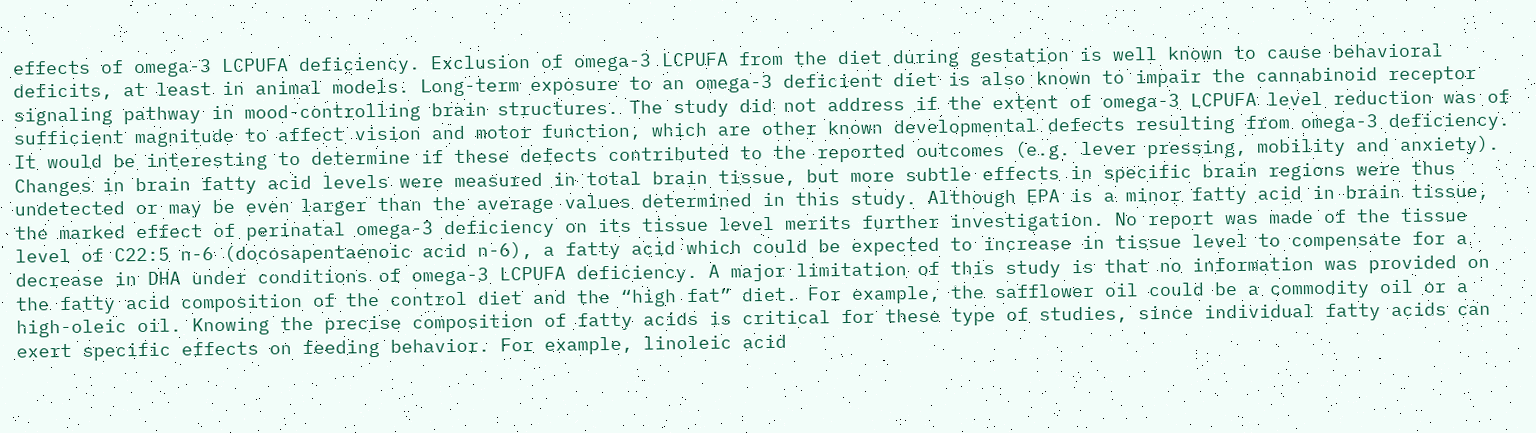effects of omega-3 LCPUFA deficiency. Exclusion of omega-3 LCPUFA from the diet during gestation is well known to cause behavioral deficits, at least in animal models. Long-term exposure to an omega-3 deficient diet is also known to impair the cannabinoid receptor signaling pathway in mood-controlling brain structures. The study did not address if the extent of omega-3 LCPUFA level reduction was of sufficient magnitude to affect vision and motor function, which are other known developmental defects resulting from omega-3 deficiency. It would be interesting to determine if these defects contributed to the reported outcomes (e.g. lever pressing, mobility and anxiety). Changes in brain fatty acid levels were measured in total brain tissue, but more subtle effects in specific brain regions were thus undetected or may be even larger than the average values determined in this study. Although EPA is a minor fatty acid in brain tissue, the marked effect of perinatal omega-3 deficiency on its tissue level merits further investigation. No report was made of the tissue level of C22:5 n-6 (docosapentaenoic acid n-6), a fatty acid which could be expected to increase in tissue level to compensate for a decrease in DHA under conditions of omega-3 LCPUFA deficiency. A major limitation of this study is that no information was provided on the fatty acid composition of the control diet and the “high fat” diet. For example, the safflower oil could be a commodity oil or a high-oleic oil. Knowing the precise composition of fatty acids is critical for these type of studies, since individual fatty acids can exert specific effects on feeding behavior. For example, linoleic acid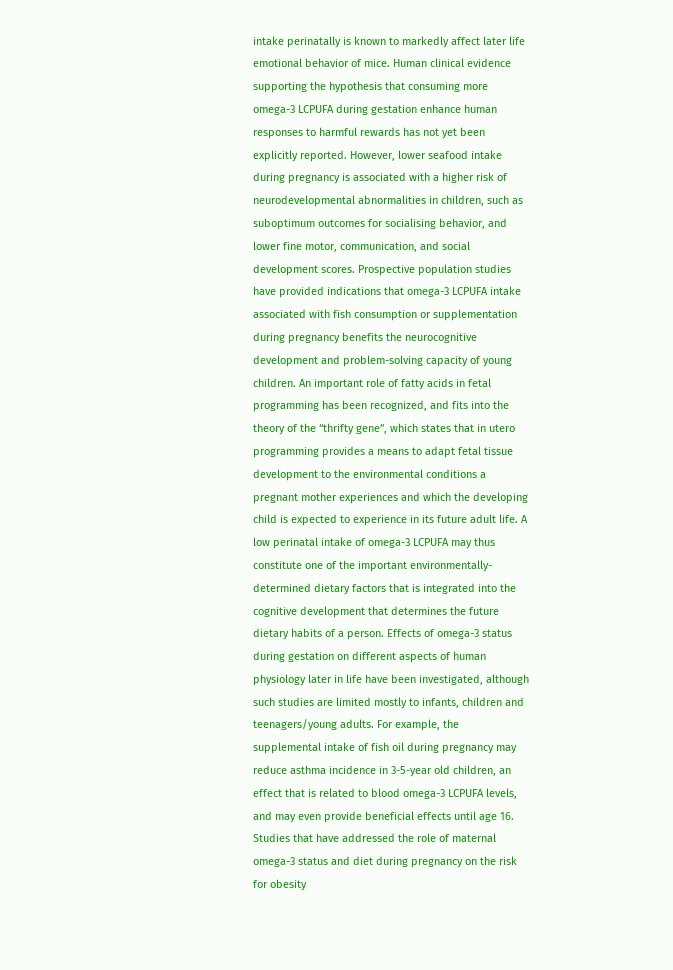intake perinatally is known to markedly affect later life emotional behavior of mice. Human clinical evidence supporting the hypothesis that consuming more omega-3 LCPUFA during gestation enhance human responses to harmful rewards has not yet been explicitly reported. However, lower seafood intake during pregnancy is associated with a higher risk of neurodevelopmental abnormalities in children, such as suboptimum outcomes for socialising behavior, and lower fine motor, communication, and social development scores. Prospective population studies have provided indications that omega-3 LCPUFA intake associated with fish consumption or supplementation during pregnancy benefits the neurocognitive development and problem-solving capacity of young children. An important role of fatty acids in fetal programming has been recognized, and fits into the theory of the “thrifty gene”, which states that in utero programming provides a means to adapt fetal tissue development to the environmental conditions a pregnant mother experiences and which the developing child is expected to experience in its future adult life. A low perinatal intake of omega-3 LCPUFA may thus constitute one of the important environmentally-determined dietary factors that is integrated into the cognitive development that determines the future dietary habits of a person. Effects of omega-3 status during gestation on different aspects of human physiology later in life have been investigated, although such studies are limited mostly to infants, children and teenagers/young adults. For example, the supplemental intake of fish oil during pregnancy may reduce asthma incidence in 3-5-year old children, an effect that is related to blood omega-3 LCPUFA levels, and may even provide beneficial effects until age 16. Studies that have addressed the role of maternal omega-3 status and diet during pregnancy on the risk for obesity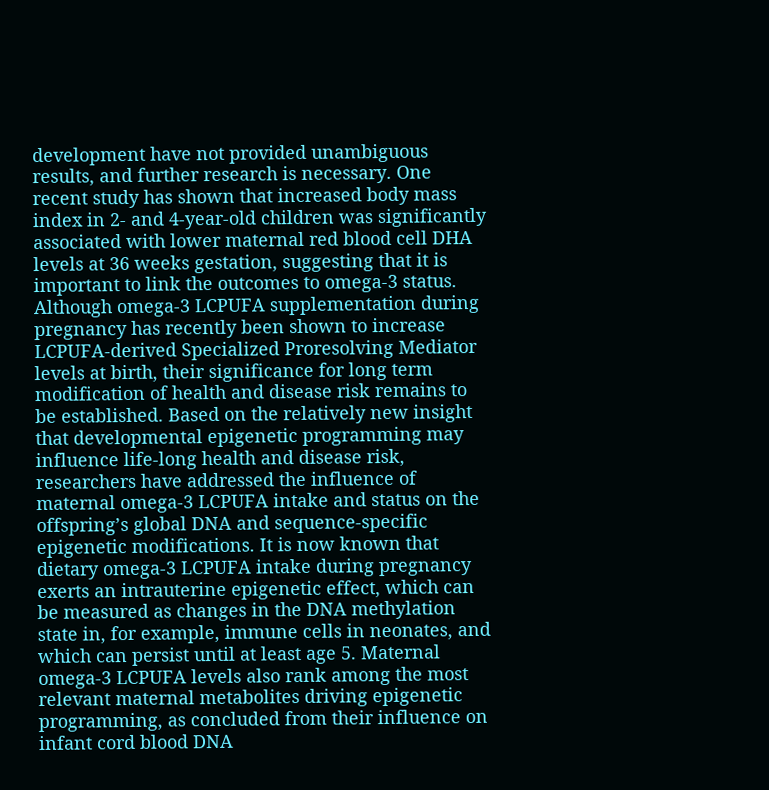development have not provided unambiguous results, and further research is necessary. One recent study has shown that increased body mass index in 2- and 4-year-old children was significantly associated with lower maternal red blood cell DHA levels at 36 weeks gestation, suggesting that it is important to link the outcomes to omega-3 status. Although omega-3 LCPUFA supplementation during pregnancy has recently been shown to increase LCPUFA-derived Specialized Proresolving Mediator levels at birth, their significance for long term modification of health and disease risk remains to be established. Based on the relatively new insight that developmental epigenetic programming may influence life-long health and disease risk, researchers have addressed the influence of maternal omega-3 LCPUFA intake and status on the offspring’s global DNA and sequence-specific epigenetic modifications. It is now known that dietary omega-3 LCPUFA intake during pregnancy exerts an intrauterine epigenetic effect, which can be measured as changes in the DNA methylation state in, for example, immune cells in neonates, and which can persist until at least age 5. Maternal omega-3 LCPUFA levels also rank among the most relevant maternal metabolites driving epigenetic programming, as concluded from their influence on infant cord blood DNA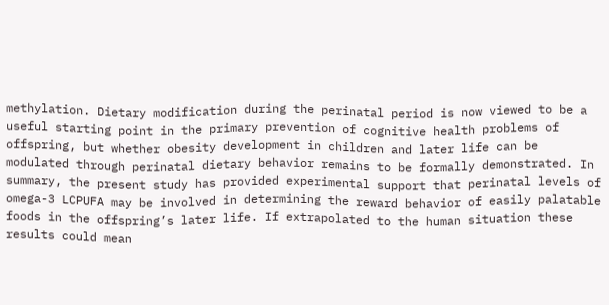methylation. Dietary modification during the perinatal period is now viewed to be a useful starting point in the primary prevention of cognitive health problems of offspring, but whether obesity development in children and later life can be modulated through perinatal dietary behavior remains to be formally demonstrated. In summary, the present study has provided experimental support that perinatal levels of omega-3 LCPUFA may be involved in determining the reward behavior of easily palatable foods in the offspring’s later life. If extrapolated to the human situation these results could mean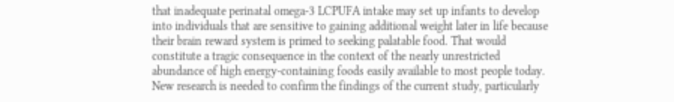that inadequate perinatal omega-3 LCPUFA intake may set up infants to develop into individuals that are sensitive to gaining additional weight later in life because their brain reward system is primed to seeking palatable food. That would constitute a tragic consequence in the context of the nearly unrestricted abundance of high energy-containing foods easily available to most people today. New research is needed to confirm the findings of the current study, particularly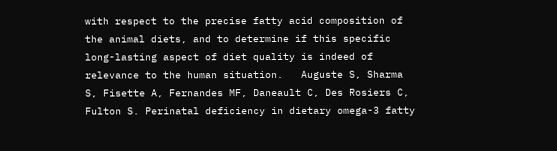with respect to the precise fatty acid composition of the animal diets, and to determine if this specific long-lasting aspect of diet quality is indeed of relevance to the human situation.   Auguste S, Sharma S, Fisette A, Fernandes MF, Daneault C, Des Rosiers C, Fulton S. Perinatal deficiency in dietary omega-3 fatty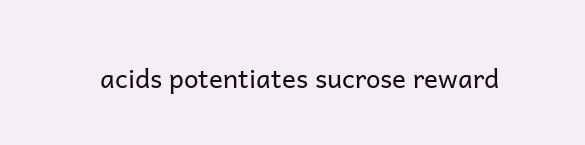acids potentiates sucrose reward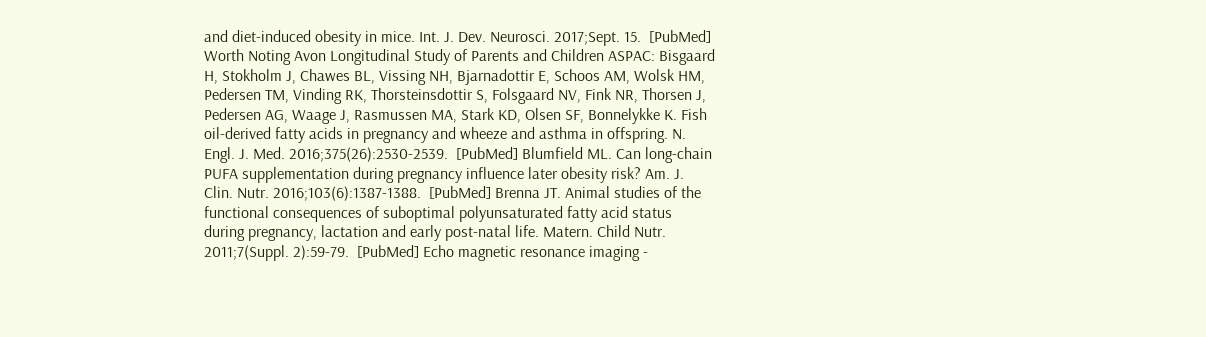and diet-induced obesity in mice. Int. J. Dev. Neurosci. 2017;Sept. 15.  [PubMed]   Worth Noting Avon Longitudinal Study of Parents and Children ASPAC: Bisgaard H, Stokholm J, Chawes BL, Vissing NH, Bjarnadottir E, Schoos AM, Wolsk HM, Pedersen TM, Vinding RK, Thorsteinsdottir S, Folsgaard NV, Fink NR, Thorsen J, Pedersen AG, Waage J, Rasmussen MA, Stark KD, Olsen SF, Bonnelykke K. Fish oil-derived fatty acids in pregnancy and wheeze and asthma in offspring. N. Engl. J. Med. 2016;375(26):2530-2539.  [PubMed] Blumfield ML. Can long-chain PUFA supplementation during pregnancy influence later obesity risk? Am. J. Clin. Nutr. 2016;103(6):1387-1388.  [PubMed] Brenna JT. Animal studies of the functional consequences of suboptimal polyunsaturated fatty acid status during pregnancy, lactation and early post-natal life. Matern. Child Nutr. 2011;7(Suppl. 2):59-79.  [PubMed] Echo magnetic resonance imaging -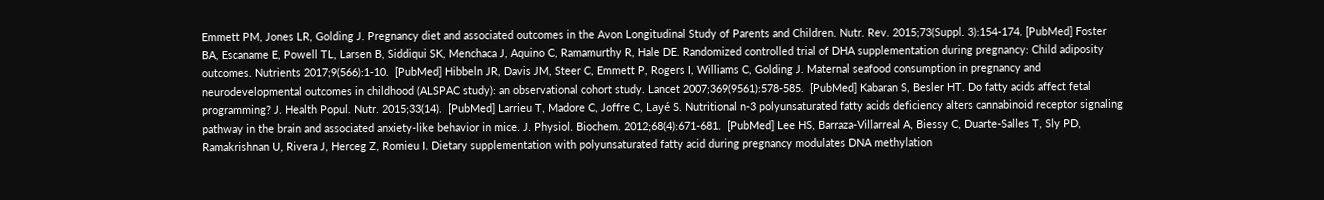Emmett PM, Jones LR, Golding J. Pregnancy diet and associated outcomes in the Avon Longitudinal Study of Parents and Children. Nutr. Rev. 2015;73(Suppl. 3):154-174. [PubMed] Foster BA, Escaname E, Powell TL, Larsen B, Siddiqui SK, Menchaca J, Aquino C, Ramamurthy R, Hale DE. Randomized controlled trial of DHA supplementation during pregnancy: Child adiposity outcomes. Nutrients 2017;9(566):1-10.  [PubMed] Hibbeln JR, Davis JM, Steer C, Emmett P, Rogers I, Williams C, Golding J. Maternal seafood consumption in pregnancy and neurodevelopmental outcomes in childhood (ALSPAC study): an observational cohort study. Lancet 2007;369(9561):578-585.  [PubMed] Kabaran S, Besler HT. Do fatty acids affect fetal programming? J. Health Popul. Nutr. 2015;33(14).  [PubMed] Larrieu T, Madore C, Joffre C, Layé S. Nutritional n-3 polyunsaturated fatty acids deficiency alters cannabinoid receptor signaling pathway in the brain and associated anxiety-like behavior in mice. J. Physiol. Biochem. 2012;68(4):671-681.  [PubMed] Lee HS, Barraza-Villarreal A, Biessy C, Duarte-Salles T, Sly PD, Ramakrishnan U, Rivera J, Herceg Z, Romieu I. Dietary supplementation with polyunsaturated fatty acid during pregnancy modulates DNA methylation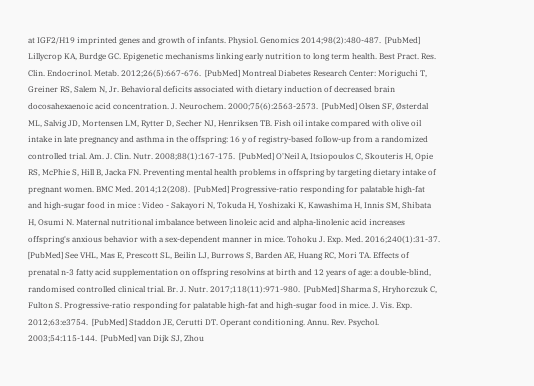at IGF2/H19 imprinted genes and growth of infants. Physiol. Genomics 2014;98(2):480-487.  [PubMed] Lillycrop KA, Burdge GC. Epigenetic mechanisms linking early nutrition to long term health. Best Pract. Res. Clin. Endocrinol. Metab. 2012;26(5):667-676.  [PubMed] Montreal Diabetes Research Center: Moriguchi T, Greiner RS, Salem N, Jr. Behavioral deficits associated with dietary induction of decreased brain docosahexaenoic acid concentration. J. Neurochem. 2000;75(6):2563-2573.  [PubMed] Olsen SF, Østerdal ML, Salvig JD, Mortensen LM, Rytter D, Secher NJ, Henriksen TB. Fish oil intake compared with olive oil intake in late pregnancy and asthma in the offspring: 16 y of registry-based follow-up from a randomized controlled trial. Am. J. Clin. Nutr. 2008;88(1):167-175.  [PubMed] O'Neil A, Itsiopoulos C, Skouteris H, Opie RS, McPhie S, Hill B, Jacka FN. Preventing mental health problems in offspring by targeting dietary intake of pregnant women. BMC Med. 2014;12(208).  [PubMed] Progressive-ratio responding for palatable high-fat and high-sugar food in mice : Video - Sakayori N, Tokuda H, Yoshizaki K, Kawashima H, Innis SM, Shibata H, Osumi N. Maternal nutritional imbalance between linoleic acid and alpha-linolenic acid increases offspring's anxious behavior with a sex-dependent manner in mice. Tohoku J. Exp. Med. 2016;240(1):31-37.  [PubMed] See VHL, Mas E, Prescott SL, Beilin LJ, Burrows S, Barden AE, Huang RC, Mori TA. Effects of prenatal n-3 fatty acid supplementation on offspring resolvins at birth and 12 years of age: a double-blind, randomised controlled clinical trial. Br. J. Nutr. 2017;118(11):971-980.  [PubMed] Sharma S, Hryhorczuk C, Fulton S. Progressive-ratio responding for palatable high-fat and high-sugar food in mice. J. Vis. Exp. 2012;63:e3754.  [PubMed] Staddon JE, Cerutti DT. Operant conditioning. Annu. Rev. Psychol. 2003;54:115-144.  [PubMed] van Dijk SJ, Zhou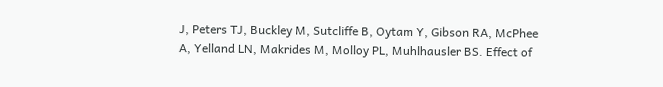J, Peters TJ, Buckley M, Sutcliffe B, Oytam Y, Gibson RA, McPhee A, Yelland LN, Makrides M, Molloy PL, Muhlhausler BS. Effect of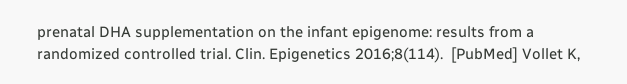prenatal DHA supplementation on the infant epigenome: results from a randomized controlled trial. Clin. Epigenetics 2016;8(114).  [PubMed] Vollet K,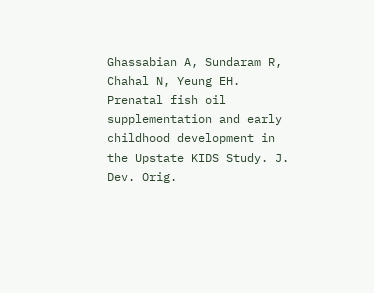Ghassabian A, Sundaram R, Chahal N, Yeung EH. Prenatal fish oil supplementation and early childhood development in the Upstate KIDS Study. J. Dev. Orig.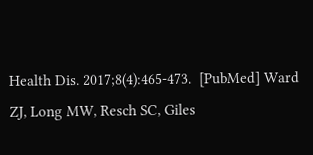Health Dis. 2017;8(4):465-473.  [PubMed] Ward ZJ, Long MW, Resch SC, Giles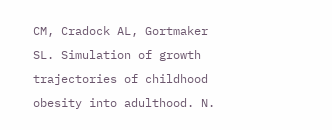CM, Cradock AL, Gortmaker SL. Simulation of growth trajectories of childhood obesity into adulthood. N.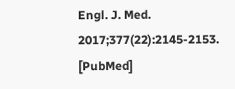Engl. J. Med. 2017;377(22):2145-2153.  [PubMed]